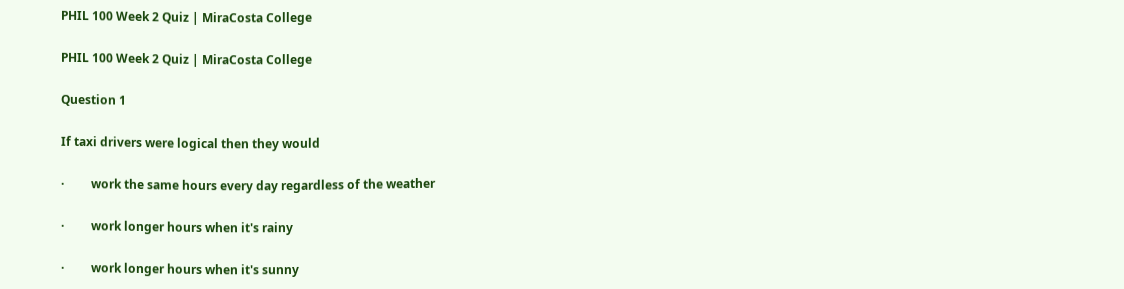PHIL 100 Week 2 Quiz | MiraCosta College

PHIL 100 Week 2 Quiz | MiraCosta College

Question 1

If taxi drivers were logical then they would

·         work the same hours every day regardless of the weather

·         work longer hours when it's rainy

·         work longer hours when it's sunny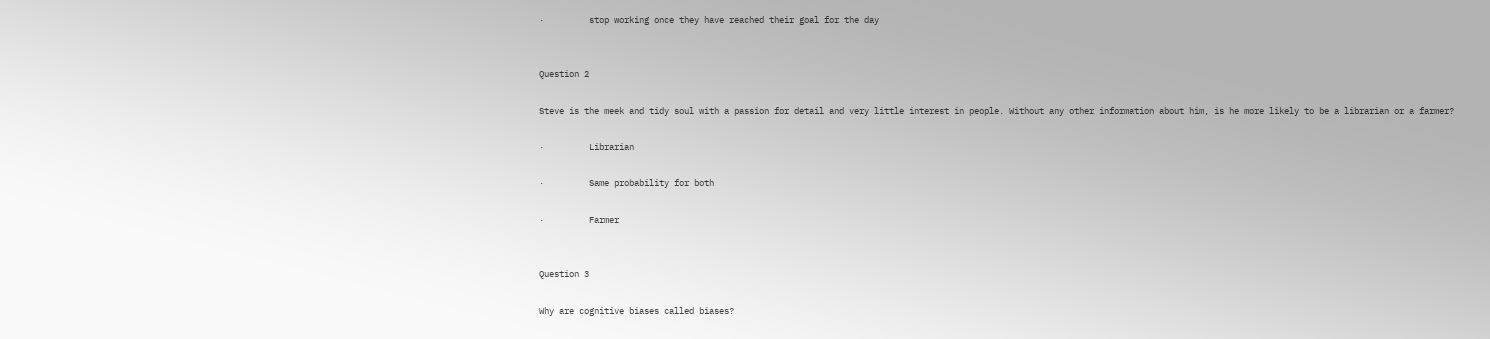·         stop working once they have reached their goal for the day


Question 2

Steve is the meek and tidy soul with a passion for detail and very little interest in people. Without any other information about him, is he more likely to be a librarian or a farmer?

·         Librarian

·         Same probability for both

·         Farmer


Question 3

Why are cognitive biases called biases?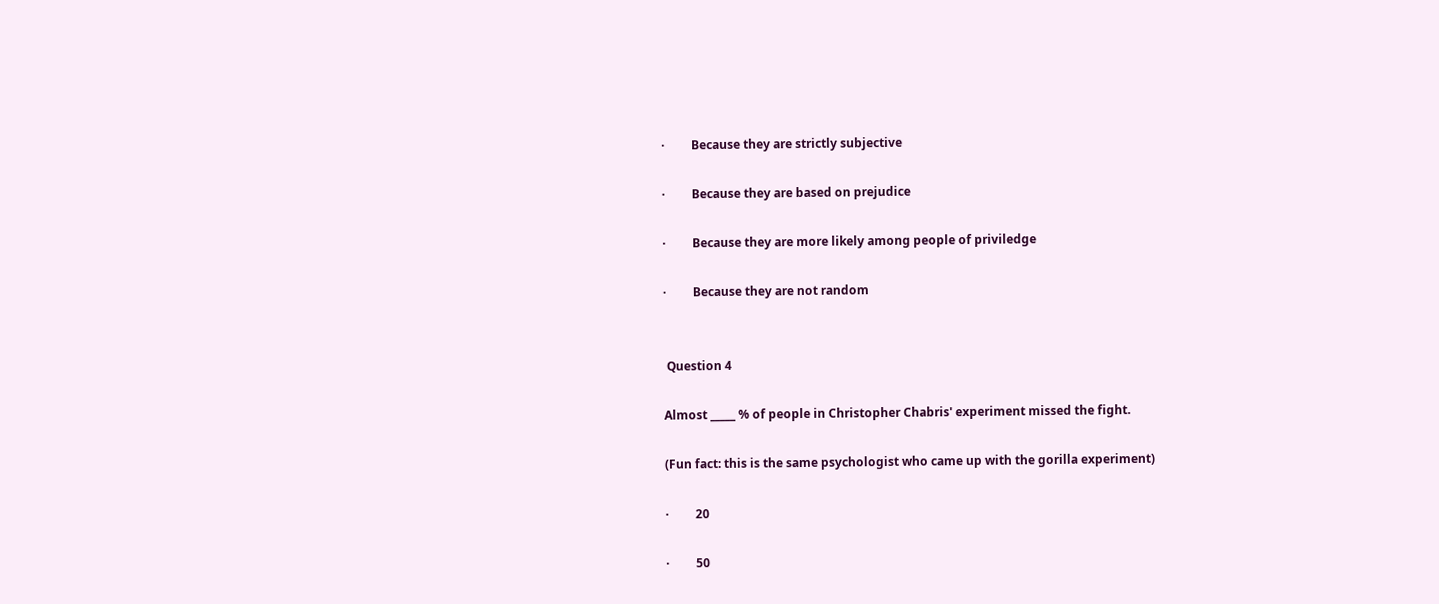·         Because they are strictly subjective

·         Because they are based on prejudice

·         Because they are more likely among people of priviledge

·         Because they are not random


 Question 4

Almost _____ % of people in Christopher Chabris' experiment missed the fight.

(Fun fact: this is the same psychologist who came up with the gorilla experiment)

·         20

·         50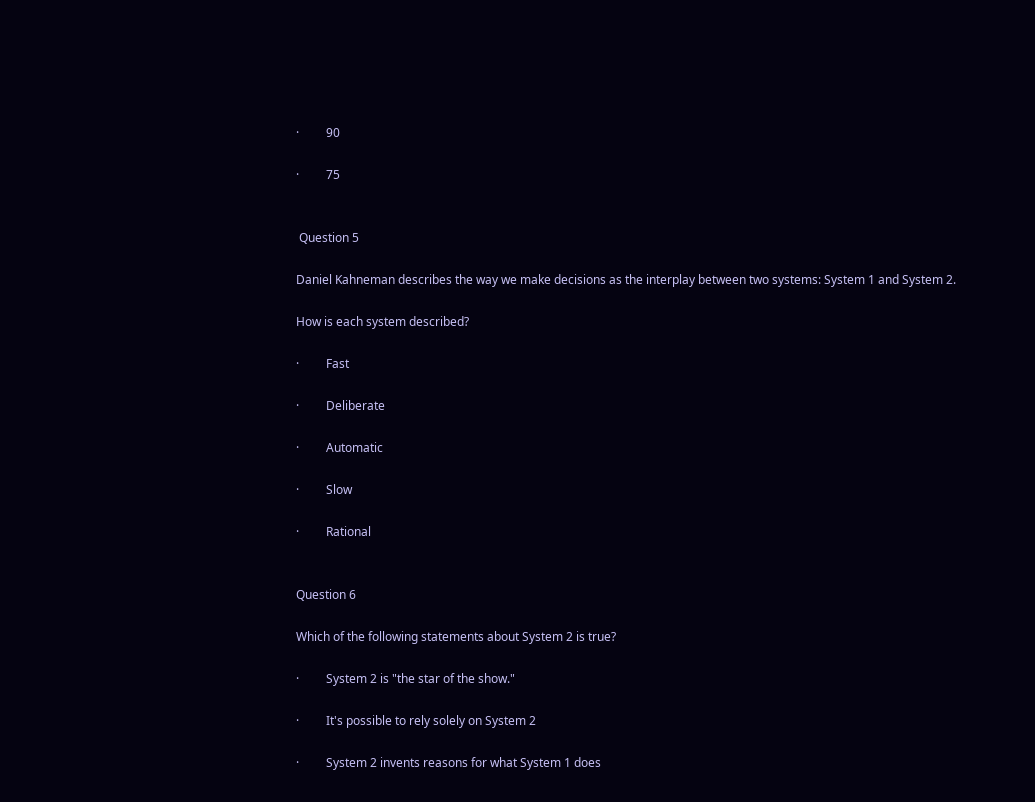·         90

·         75


 Question 5

Daniel Kahneman describes the way we make decisions as the interplay between two systems: System 1 and System 2.

How is each system described?

·         Fast

·         Deliberate

·         Automatic

·         Slow

·         Rational


Question 6

Which of the following statements about System 2 is true?

·         System 2 is "the star of the show."

·         It's possible to rely solely on System 2

·         System 2 invents reasons for what System 1 does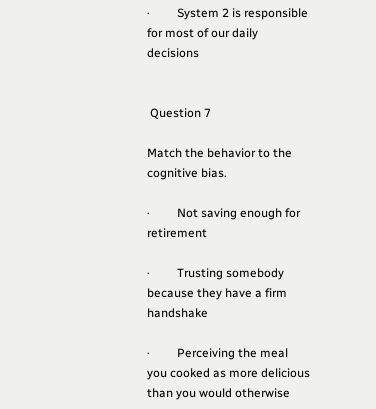·         System 2 is responsible for most of our daily decisions


 Question 7

Match the behavior to the cognitive bias.

·         Not saving enough for retirement

·         Trusting somebody because they have a firm handshake

·         Perceiving the meal you cooked as more delicious than you would otherwise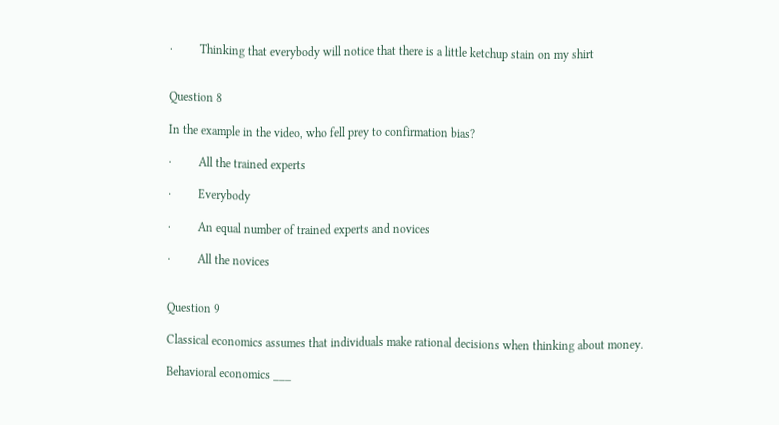·         Thinking that everybody will notice that there is a little ketchup stain on my shirt


Question 8

In the example in the video, who fell prey to confirmation bias?

·         All the trained experts

·         Everybody

·         An equal number of trained experts and novices

·         All the novices


Question 9

Classical economics assumes that individuals make rational decisions when thinking about money.

Behavioral economics ___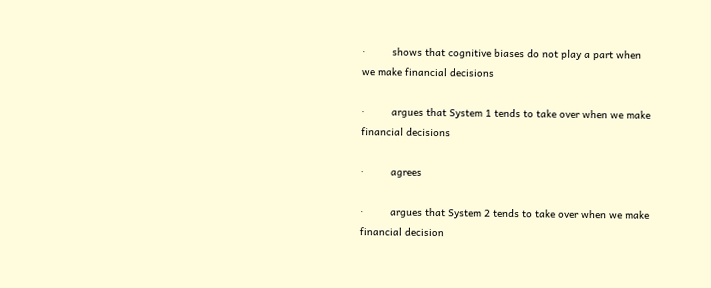·         shows that cognitive biases do not play a part when we make financial decisions

·         argues that System 1 tends to take over when we make financial decisions

·         agrees

·         argues that System 2 tends to take over when we make financial decision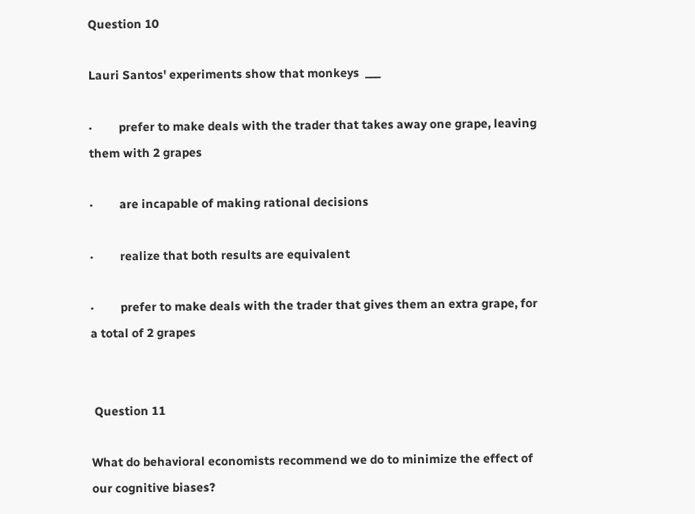Question 10

Lauri Santos' experiments show that monkeys  ___

·         prefer to make deals with the trader that takes away one grape, leaving them with 2 grapes

·         are incapable of making rational decisions

·         realize that both results are equivalent

·         prefer to make deals with the trader that gives them an extra grape, for a total of 2 grapes


 Question 11

What do behavioral economists recommend we do to minimize the effect of our cognitive biases?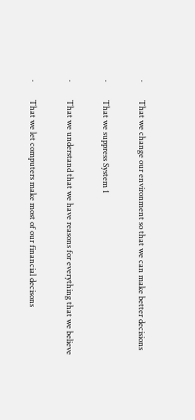·         That we change our environment so that we can make better decisions

·         That we suppress System 1

·         That we understand that we have reasons for everything that we believe

·         That we let computers make most of our financial decisons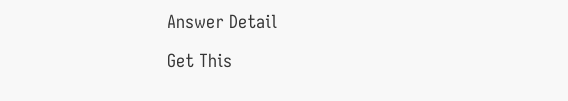Answer Detail

Get This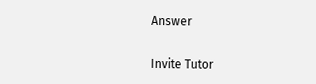Answer

Invite Tutor